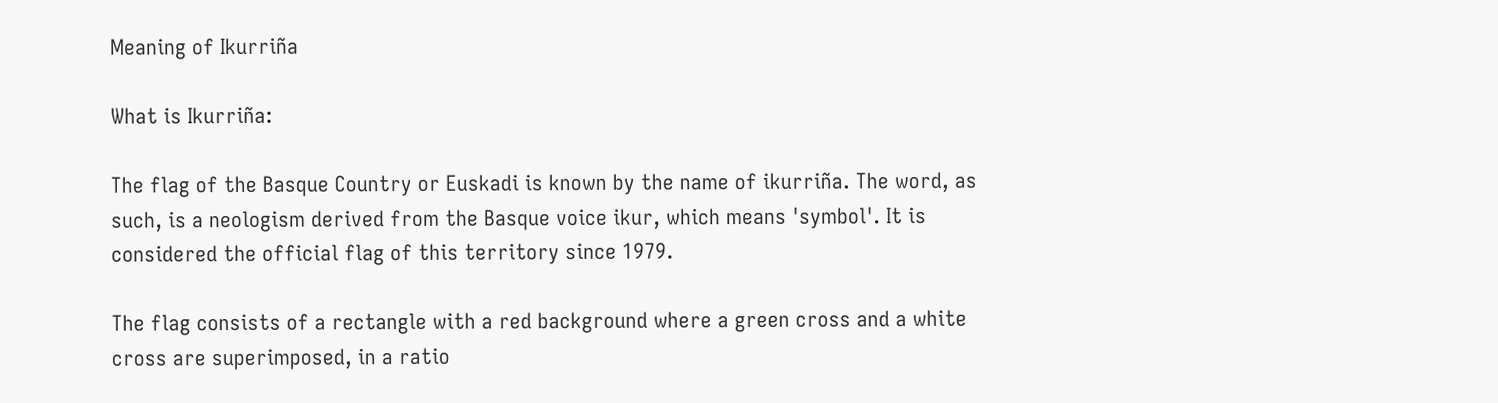Meaning of Ikurriña

What is Ikurriña:

The flag of the Basque Country or Euskadi is known by the name of ikurriña. The word, as such, is a neologism derived from the Basque voice ikur, which means 'symbol'. It is considered the official flag of this territory since 1979.

The flag consists of a rectangle with a red background where a green cross and a white cross are superimposed, in a ratio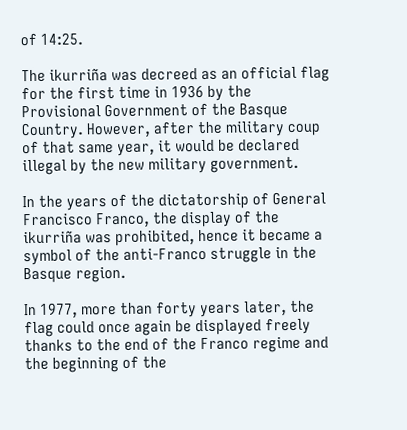of 14:25.

The ikurriña was decreed as an official flag for the first time in 1936 by the Provisional Government of the Basque Country. However, after the military coup of that same year, it would be declared illegal by the new military government.

In the years of the dictatorship of General Francisco Franco, the display of the ikurriña was prohibited, hence it became a symbol of the anti-Franco struggle in the Basque region.

In 1977, more than forty years later, the flag could once again be displayed freely thanks to the end of the Franco regime and the beginning of the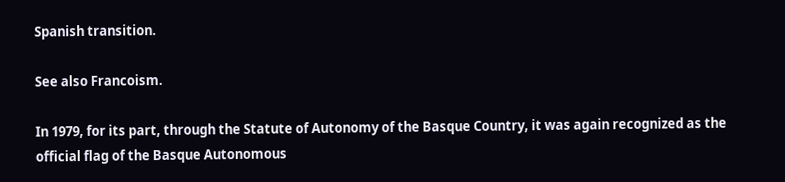Spanish transition.

See also Francoism.

In 1979, for its part, through the Statute of Autonomy of the Basque Country, it was again recognized as the official flag of the Basque Autonomous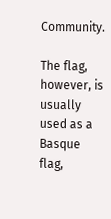Community.

The flag, however, is usually used as a Basque flag,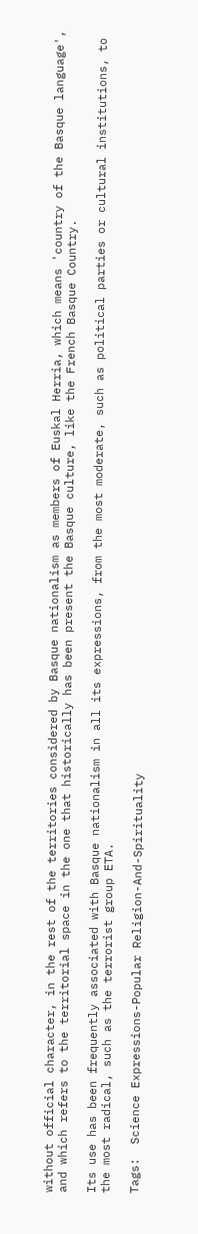without official character, in the rest of the territories considered by Basque nationalism as members of Euskal Herria, which means 'country of the Basque language', and which refers to the territorial space in the one that historically has been present the Basque culture, like the French Basque Country.

Its use has been frequently associated with Basque nationalism in all its expressions, from the most moderate, such as political parties or cultural institutions, to the most radical, such as the terrorist group ETA.

Tags:  Science Expressions-Popular Religion-And-Spirituality